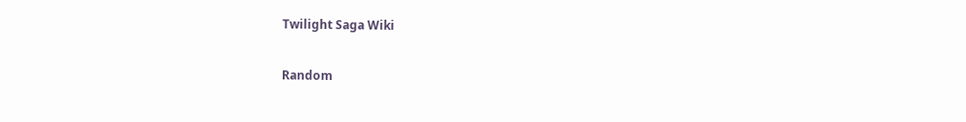Twilight Saga Wiki

Random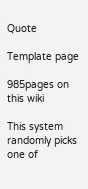Quote

Template page

985pages on
this wiki

This system randomly picks one of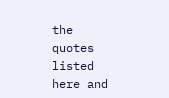the quotes listed here and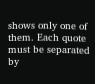shows only one of them. Each quote must be separated by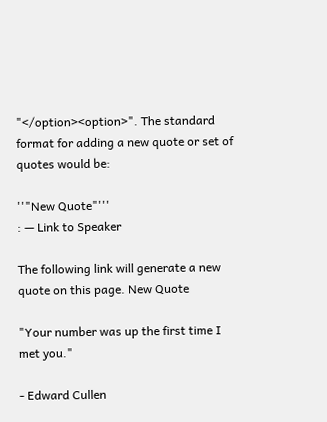"</option><option>". The standard format for adding a new quote or set of quotes would be:

''"New Quote"'''
: — Link to Speaker

The following link will generate a new quote on this page. New Quote

"Your number was up the first time I met you."

- Edward Cullen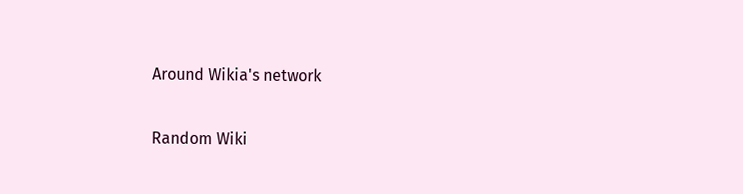Around Wikia's network

Random Wiki